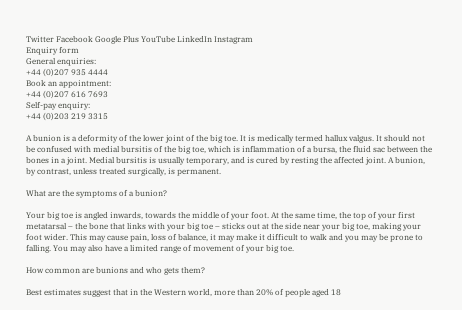Twitter Facebook Google Plus YouTube LinkedIn Instagram
Enquiry form
General enquiries:
+44 (0)207 935 4444
Book an appointment:
+44 (0)207 616 7693
Self-pay enquiry:
+44 (0)203 219 3315

A bunion is a deformity of the lower joint of the big toe. It is medically termed hallux valgus. It should not be confused with medial bursitis of the big toe, which is inflammation of a bursa, the fluid sac between the bones in a joint. Medial bursitis is usually temporary, and is cured by resting the affected joint. A bunion, by contrast, unless treated surgically, is permanent.

What are the symptoms of a bunion?

Your big toe is angled inwards, towards the middle of your foot. At the same time, the top of your first metatarsal – the bone that links with your big toe – sticks out at the side near your big toe, making your foot wider. This may cause pain, loss of balance, it may make it difficult to walk and you may be prone to falling. You may also have a limited range of movement of your big toe.

How common are bunions and who gets them?

Best estimates suggest that in the Western world, more than 20% of people aged 18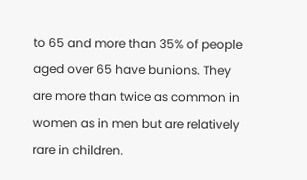to 65 and more than 35% of people aged over 65 have bunions. They are more than twice as common in women as in men but are relatively rare in children.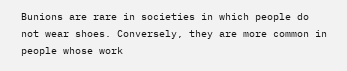Bunions are rare in societies in which people do not wear shoes. Conversely, they are more common in people whose work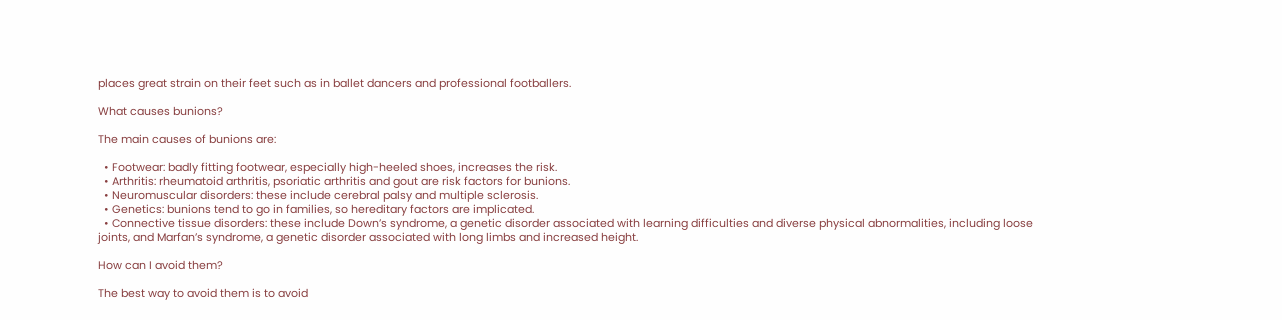places great strain on their feet such as in ballet dancers and professional footballers.

What causes bunions?

The main causes of bunions are:

  • Footwear: badly fitting footwear, especially high-heeled shoes, increases the risk.
  • Arthritis: rheumatoid arthritis, psoriatic arthritis and gout are risk factors for bunions.
  • Neuromuscular disorders: these include cerebral palsy and multiple sclerosis.
  • Genetics: bunions tend to go in families, so hereditary factors are implicated.
  • Connective tissue disorders: these include Down’s syndrome, a genetic disorder associated with learning difficulties and diverse physical abnormalities, including loose joints, and Marfan’s syndrome, a genetic disorder associated with long limbs and increased height.

How can I avoid them?

The best way to avoid them is to avoid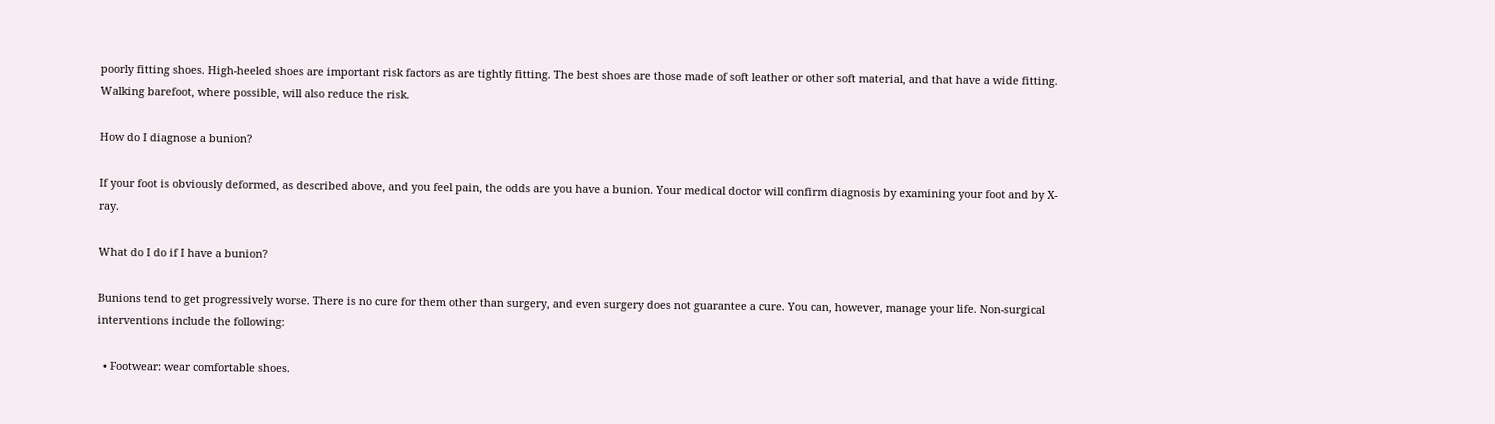poorly fitting shoes. High-heeled shoes are important risk factors as are tightly fitting. The best shoes are those made of soft leather or other soft material, and that have a wide fitting. Walking barefoot, where possible, will also reduce the risk.

How do I diagnose a bunion?

If your foot is obviously deformed, as described above, and you feel pain, the odds are you have a bunion. Your medical doctor will confirm diagnosis by examining your foot and by X-ray.

What do I do if I have a bunion?

Bunions tend to get progressively worse. There is no cure for them other than surgery, and even surgery does not guarantee a cure. You can, however, manage your life. Non-surgical interventions include the following:

  • Footwear: wear comfortable shoes.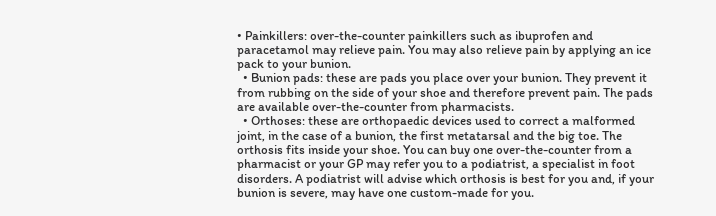• Painkillers: over-the-counter painkillers such as ibuprofen and paracetamol may relieve pain. You may also relieve pain by applying an ice pack to your bunion.
  • Bunion pads: these are pads you place over your bunion. They prevent it from rubbing on the side of your shoe and therefore prevent pain. The pads are available over-the-counter from pharmacists.
  • Orthoses: these are orthopaedic devices used to correct a malformed joint, in the case of a bunion, the first metatarsal and the big toe. The orthosis fits inside your shoe. You can buy one over-the-counter from a pharmacist or your GP may refer you to a podiatrist, a specialist in foot disorders. A podiatrist will advise which orthosis is best for you and, if your bunion is severe, may have one custom-made for you.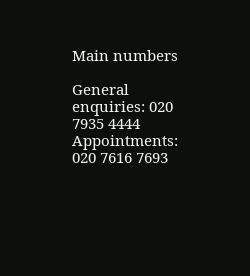Main numbers

General enquiries: 020 7935 4444 Appointments: 020 7616 7693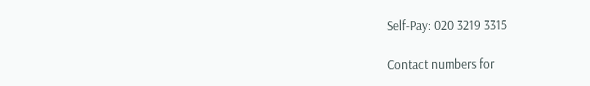Self-Pay: 020 3219 3315

Contact numbers for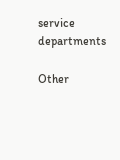service departments

Other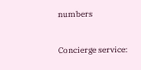numbers

Concierge service: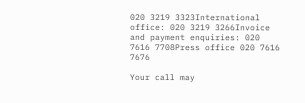020 3219 3323International office: 020 3219 3266Invoice and payment enquiries: 020 7616 7708Press office 020 7616 7676

Your call may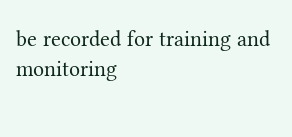be recorded for training and monitoring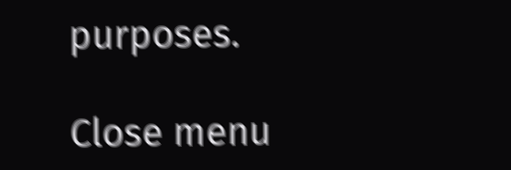purposes.

Close menu